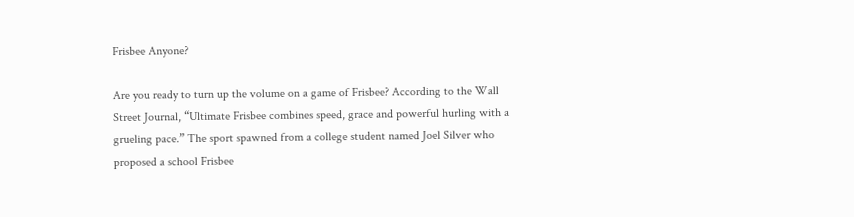Frisbee Anyone?

Are you ready to turn up the volume on a game of Frisbee? According to the Wall Street Journal, “Ultimate Frisbee combines speed, grace and powerful hurling with a grueling pace.” The sport spawned from a college student named Joel Silver who proposed a school Frisbee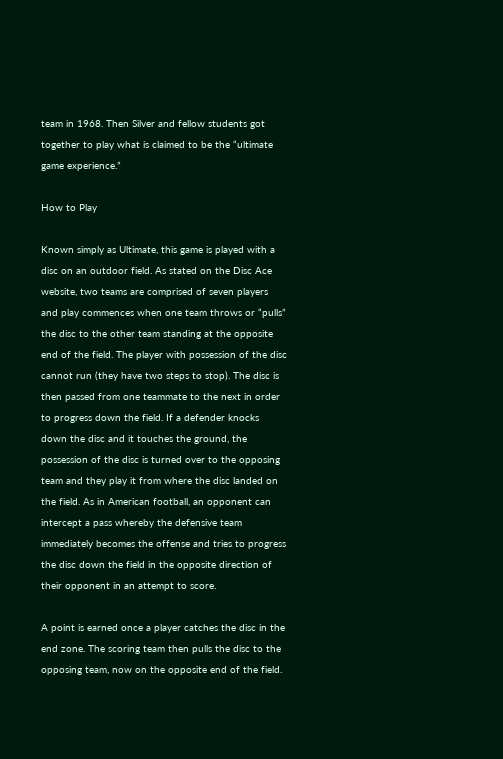team in 1968. Then Silver and fellow students got together to play what is claimed to be the “ultimate game experience.”

How to Play

Known simply as Ultimate, this game is played with a disc on an outdoor field. As stated on the Disc Ace website, two teams are comprised of seven players and play commences when one team throws or “pulls” the disc to the other team standing at the opposite end of the field. The player with possession of the disc cannot run (they have two steps to stop). The disc is then passed from one teammate to the next in order to progress down the field. If a defender knocks down the disc and it touches the ground, the possession of the disc is turned over to the opposing team and they play it from where the disc landed on the field. As in American football, an opponent can intercept a pass whereby the defensive team immediately becomes the offense and tries to progress the disc down the field in the opposite direction of their opponent in an attempt to score.

A point is earned once a player catches the disc in the end zone. The scoring team then pulls the disc to the opposing team, now on the opposite end of the field.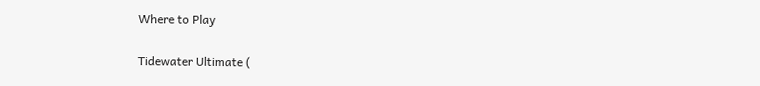Where to Play

Tidewater Ultimate (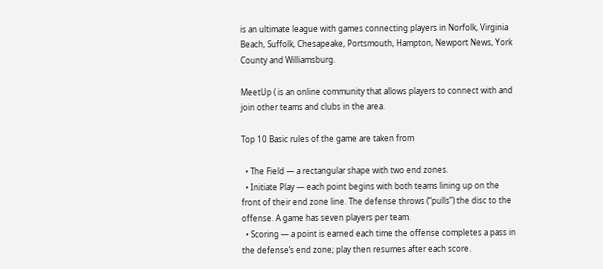is an ultimate league with games connecting players in Norfolk, Virginia Beach, Suffolk, Chesapeake, Portsmouth, Hampton, Newport News, York County and Williamsburg.

MeetUp ( is an online community that allows players to connect with and join other teams and clubs in the area.

Top 10 Basic rules of the game are taken from

  • The Field — a rectangular shape with two end zones.
  • Initiate Play — each point begins with both teams lining up on the front of their end zone line. The defense throws (“pulls”) the disc to the offense. A game has seven players per team.
  • Scoring — a point is earned each time the offense completes a pass in the defense’s end zone; play then resumes after each score.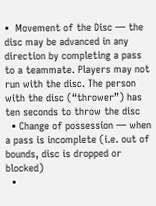•  Movement of the Disc — the disc may be advanced in any direction by completing a pass to a teammate. Players may not run with the disc. The person with the disc (“thrower”) has ten seconds to throw the disc
  • Change of possession — when a pass is incomplete (i.e. out of bounds, disc is dropped or blocked)
  •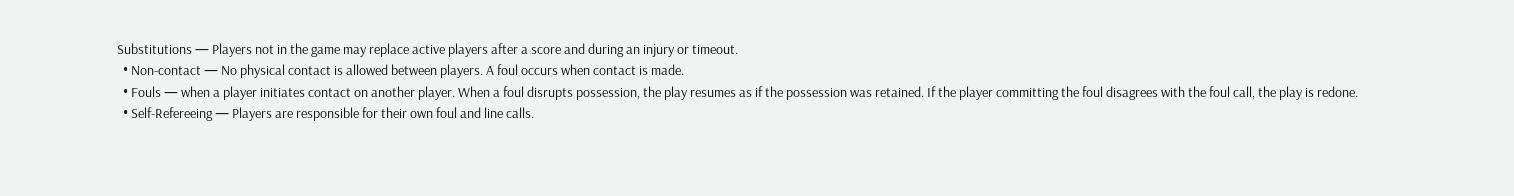Substitutions — Players not in the game may replace active players after a score and during an injury or timeout.
  • Non-contact — No physical contact is allowed between players. A foul occurs when contact is made.
  • Fouls — when a player initiates contact on another player. When a foul disrupts possession, the play resumes as if the possession was retained. If the player committing the foul disagrees with the foul call, the play is redone.
  • Self-Refereeing — Players are responsible for their own foul and line calls.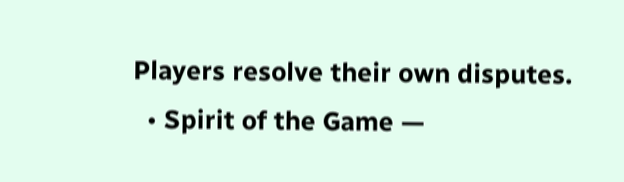Players resolve their own disputes.
  • Spirit of the Game —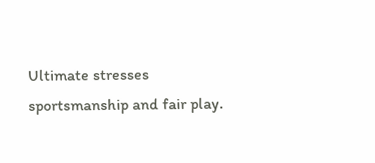Ultimate stresses sportsmanship and fair play.